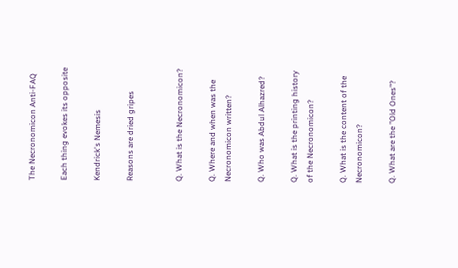The Necronomicon Anti-FAQ

Each thing evokes its opposite

Kendrick's Nemesis

Reasons are dried gripes


Q. What is the Necronomicon?

Q. Where and when was the Necronomicon written?

Q. Who was Abdul Alhazred?

Q. What is the printing history of the Necronomicon?

Q. What is the content of the Necronomicon?

Q. What are the "Old Ones"?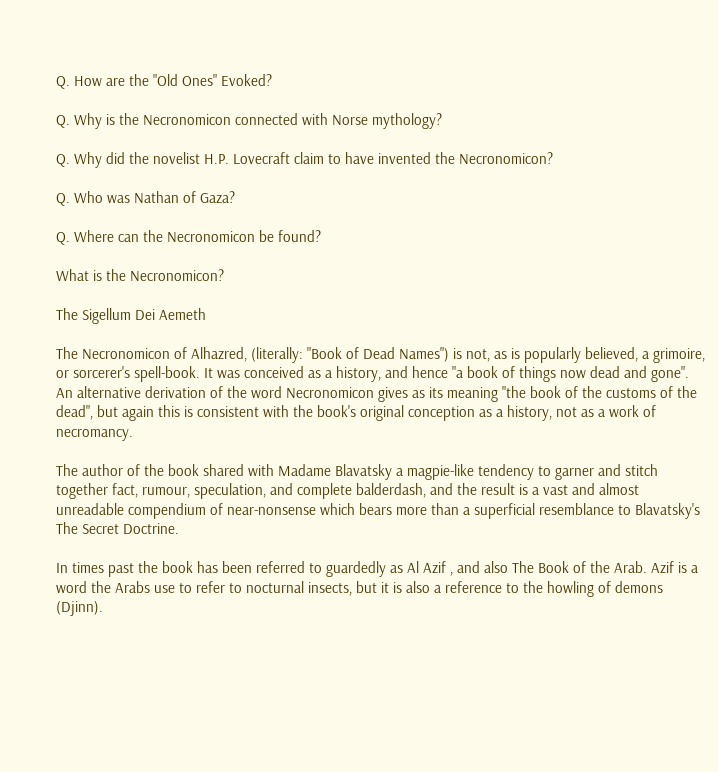Q. How are the "Old Ones" Evoked?

Q. Why is the Necronomicon connected with Norse mythology?

Q. Why did the novelist H.P. Lovecraft claim to have invented the Necronomicon?

Q. Who was Nathan of Gaza?

Q. Where can the Necronomicon be found?

What is the Necronomicon?

The Sigellum Dei Aemeth

The Necronomicon of Alhazred, (literally: "Book of Dead Names") is not, as is popularly believed, a grimoire, or sorcerer's spell-book. It was conceived as a history, and hence "a book of things now dead and gone". An alternative derivation of the word Necronomicon gives as its meaning "the book of the customs of the dead", but again this is consistent with the book's original conception as a history, not as a work of necromancy.

The author of the book shared with Madame Blavatsky a magpie-like tendency to garner and stitch together fact, rumour, speculation, and complete balderdash, and the result is a vast and almost unreadable compendium of near-nonsense which bears more than a superficial resemblance to Blavatsky's The Secret Doctrine.

In times past the book has been referred to guardedly as Al Azif , and also The Book of the Arab. Azif is a word the Arabs use to refer to nocturnal insects, but it is also a reference to the howling of demons (Djinn).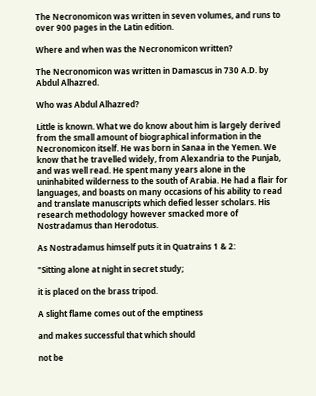The Necronomicon was written in seven volumes, and runs to over 900 pages in the Latin edition.

Where and when was the Necronomicon written?

The Necronomicon was written in Damascus in 730 A.D. by Abdul Alhazred.

Who was Abdul Alhazred?

Little is known. What we do know about him is largely derived from the small amount of biographical information in the Necronomicon itself. He was born in Sanaa in the Yemen. We know that he travelled widely, from Alexandria to the Punjab, and was well read. He spent many years alone in the uninhabited wilderness to the south of Arabia. He had a flair for languages, and boasts on many occasions of his ability to read and translate manuscripts which defied lesser scholars. His research methodology however smacked more of Nostradamus than Herodotus.

As Nostradamus himself puts it in Quatrains 1 & 2:

"Sitting alone at night in secret study;

it is placed on the brass tripod.

A slight flame comes out of the emptiness

and makes successful that which should

not be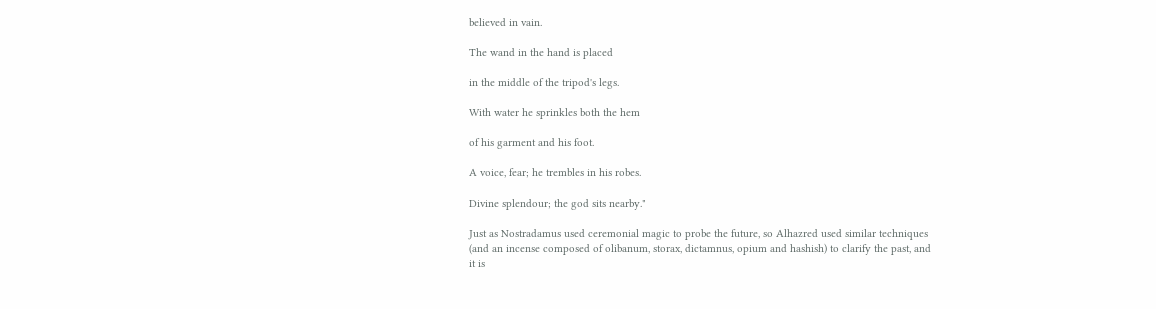believed in vain.

The wand in the hand is placed

in the middle of the tripod's legs.

With water he sprinkles both the hem

of his garment and his foot.

A voice, fear; he trembles in his robes.

Divine splendour; the god sits nearby."

Just as Nostradamus used ceremonial magic to probe the future, so Alhazred used similar techniques (and an incense composed of olibanum, storax, dictamnus, opium and hashish) to clarify the past, and it is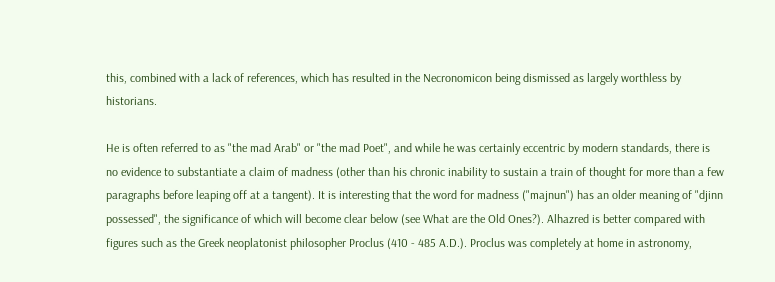this, combined with a lack of references, which has resulted in the Necronomicon being dismissed as largely worthless by historians.

He is often referred to as "the mad Arab" or "the mad Poet", and while he was certainly eccentric by modern standards, there is no evidence to substantiate a claim of madness (other than his chronic inability to sustain a train of thought for more than a few paragraphs before leaping off at a tangent). It is interesting that the word for madness ("majnun") has an older meaning of "djinn possessed", the significance of which will become clear below (see What are the Old Ones?). Alhazred is better compared with figures such as the Greek neoplatonist philosopher Proclus (410 - 485 A.D.). Proclus was completely at home in astronomy,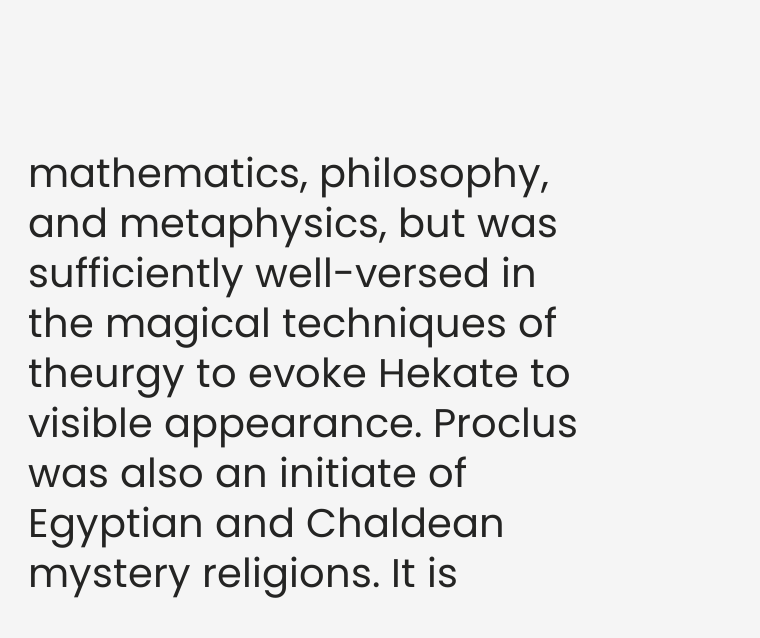mathematics, philosophy, and metaphysics, but was sufficiently well-versed in the magical techniques of theurgy to evoke Hekate to visible appearance. Proclus was also an initiate of Egyptian and Chaldean mystery religions. It is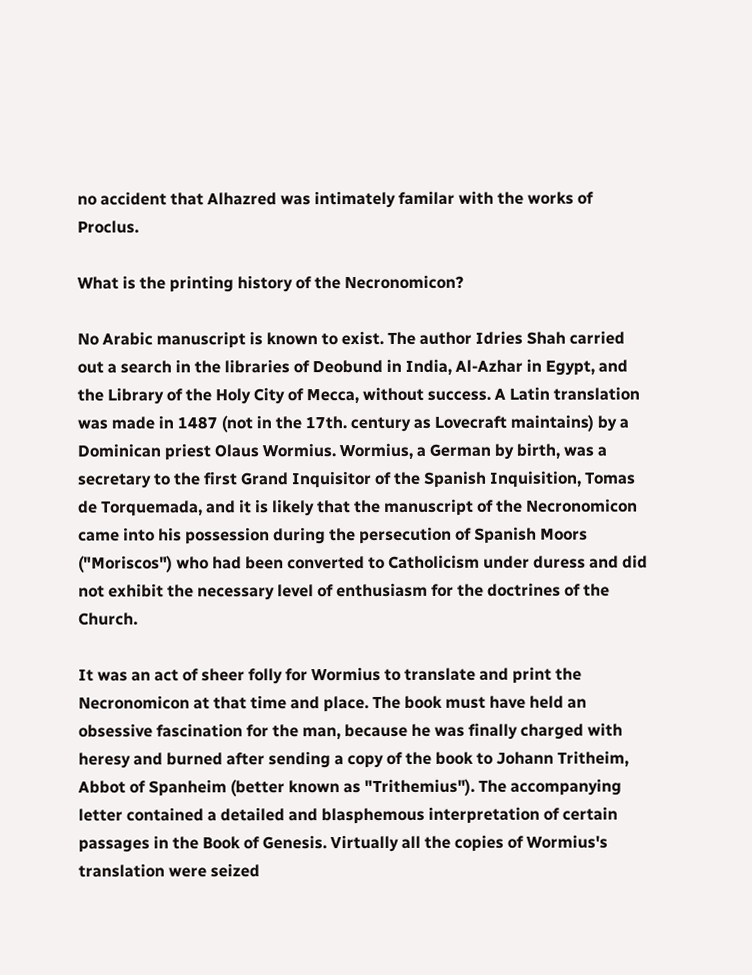no accident that Alhazred was intimately familar with the works of Proclus.

What is the printing history of the Necronomicon?

No Arabic manuscript is known to exist. The author Idries Shah carried out a search in the libraries of Deobund in India, Al-Azhar in Egypt, and the Library of the Holy City of Mecca, without success. A Latin translation was made in 1487 (not in the 17th. century as Lovecraft maintains) by a Dominican priest Olaus Wormius. Wormius, a German by birth, was a secretary to the first Grand Inquisitor of the Spanish Inquisition, Tomas de Torquemada, and it is likely that the manuscript of the Necronomicon came into his possession during the persecution of Spanish Moors ("Moriscos") who had been converted to Catholicism under duress and did not exhibit the necessary level of enthusiasm for the doctrines of the Church.

It was an act of sheer folly for Wormius to translate and print the Necronomicon at that time and place. The book must have held an obsessive fascination for the man, because he was finally charged with heresy and burned after sending a copy of the book to Johann Tritheim, Abbot of Spanheim (better known as "Trithemius"). The accompanying letter contained a detailed and blasphemous interpretation of certain passages in the Book of Genesis. Virtually all the copies of Wormius's translation were seized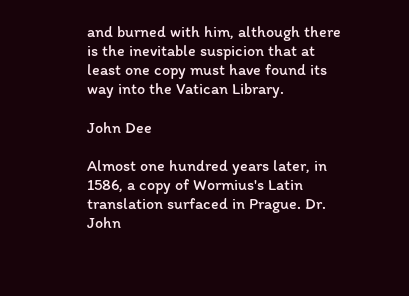and burned with him, although there is the inevitable suspicion that at least one copy must have found its way into the Vatican Library.

John Dee

Almost one hundred years later, in 1586, a copy of Wormius's Latin translation surfaced in Prague. Dr. John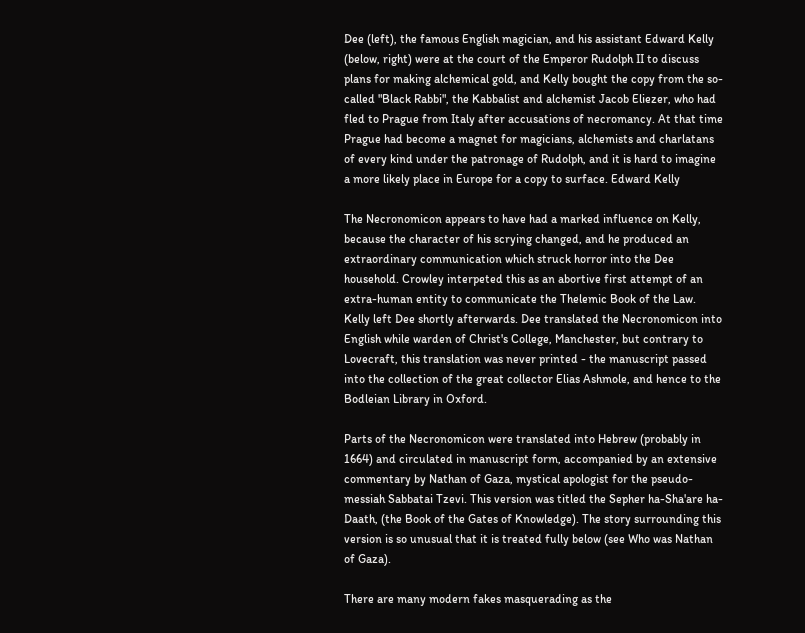Dee (left), the famous English magician, and his assistant Edward Kelly (below, right) were at the court of the Emperor Rudolph II to discuss plans for making alchemical gold, and Kelly bought the copy from the so-called "Black Rabbi", the Kabbalist and alchemist Jacob Eliezer, who had fled to Prague from Italy after accusations of necromancy. At that time Prague had become a magnet for magicians, alchemists and charlatans of every kind under the patronage of Rudolph, and it is hard to imagine a more likely place in Europe for a copy to surface. Edward Kelly

The Necronomicon appears to have had a marked influence on Kelly, because the character of his scrying changed, and he produced an extraordinary communication which struck horror into the Dee household. Crowley interpeted this as an abortive first attempt of an extra-human entity to communicate the Thelemic Book of the Law. Kelly left Dee shortly afterwards. Dee translated the Necronomicon into English while warden of Christ's College, Manchester, but contrary to Lovecraft, this translation was never printed - the manuscript passed into the collection of the great collector Elias Ashmole, and hence to the Bodleian Library in Oxford.

Parts of the Necronomicon were translated into Hebrew (probably in 1664) and circulated in manuscript form, accompanied by an extensive commentary by Nathan of Gaza, mystical apologist for the pseudo-messiah Sabbatai Tzevi. This version was titled the Sepher ha-Sha'are ha-Daath, (the Book of the Gates of Knowledge). The story surrounding this version is so unusual that it is treated fully below (see Who was Nathan of Gaza).

There are many modern fakes masquerading as the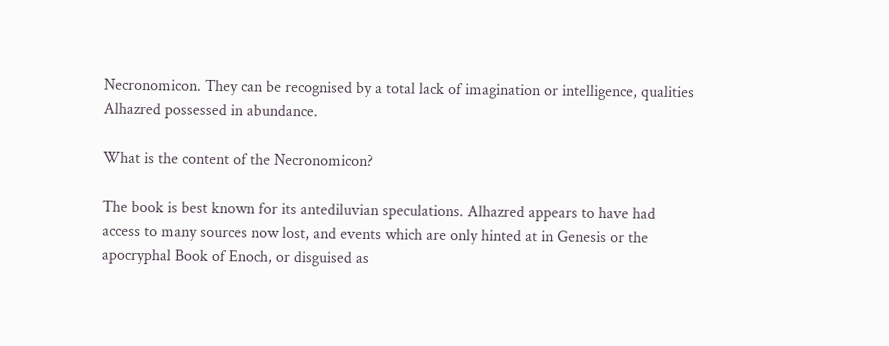Necronomicon. They can be recognised by a total lack of imagination or intelligence, qualities Alhazred possessed in abundance.

What is the content of the Necronomicon?

The book is best known for its antediluvian speculations. Alhazred appears to have had access to many sources now lost, and events which are only hinted at in Genesis or the apocryphal Book of Enoch, or disguised as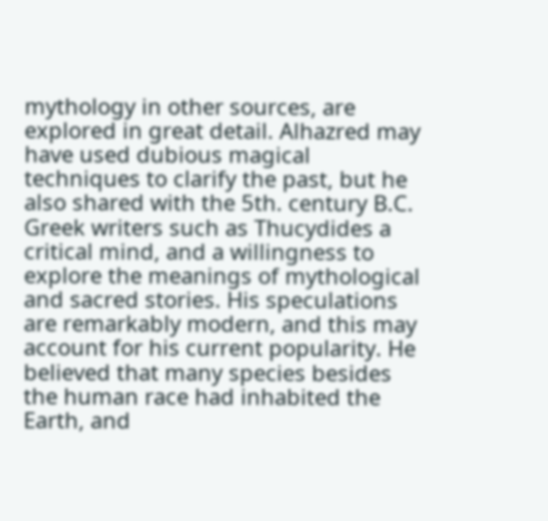mythology in other sources, are explored in great detail. Alhazred may have used dubious magical techniques to clarify the past, but he also shared with the 5th. century B.C. Greek writers such as Thucydides a critical mind, and a willingness to explore the meanings of mythological and sacred stories. His speculations are remarkably modern, and this may account for his current popularity. He believed that many species besides the human race had inhabited the Earth, and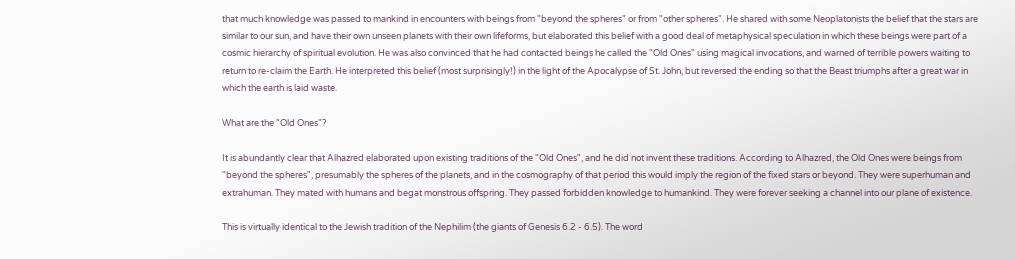that much knowledge was passed to mankind in encounters with beings from "beyond the spheres" or from "other spheres". He shared with some Neoplatonists the belief that the stars are similar to our sun, and have their own unseen planets with their own lifeforms, but elaborated this belief with a good deal of metaphysical speculation in which these beings were part of a cosmic hierarchy of spiritual evolution. He was also convinced that he had contacted beings he called the "Old Ones" using magical invocations, and warned of terrible powers waiting to return to re-claim the Earth. He interpreted this belief (most surprisingly!) in the light of the Apocalypse of St. John, but reversed the ending so that the Beast triumphs after a great war in which the earth is laid waste.

What are the "Old Ones"?

It is abundantly clear that Alhazred elaborated upon existing traditions of the "Old Ones", and he did not invent these traditions. According to Alhazred, the Old Ones were beings from "beyond the spheres", presumably the spheres of the planets, and in the cosmography of that period this would imply the region of the fixed stars or beyond. They were superhuman and extrahuman. They mated with humans and begat monstrous offspring. They passed forbidden knowledge to humankind. They were forever seeking a channel into our plane of existence.

This is virtually identical to the Jewish tradition of the Nephilim (the giants of Genesis 6.2 - 6.5). The word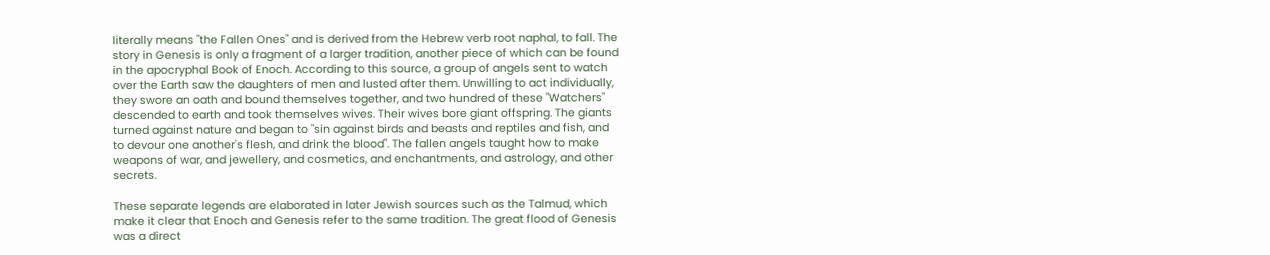literally means "the Fallen Ones" and is derived from the Hebrew verb root naphal, to fall. The story in Genesis is only a fragment of a larger tradition, another piece of which can be found in the apocryphal Book of Enoch. According to this source, a group of angels sent to watch over the Earth saw the daughters of men and lusted after them. Unwilling to act individually, they swore an oath and bound themselves together, and two hundred of these "Watchers" descended to earth and took themselves wives. Their wives bore giant offspring. The giants turned against nature and began to "sin against birds and beasts and reptiles and fish, and to devour one another's flesh, and drink the blood". The fallen angels taught how to make weapons of war, and jewellery, and cosmetics, and enchantments, and astrology, and other secrets.

These separate legends are elaborated in later Jewish sources such as the Talmud, which make it clear that Enoch and Genesis refer to the same tradition. The great flood of Genesis was a direct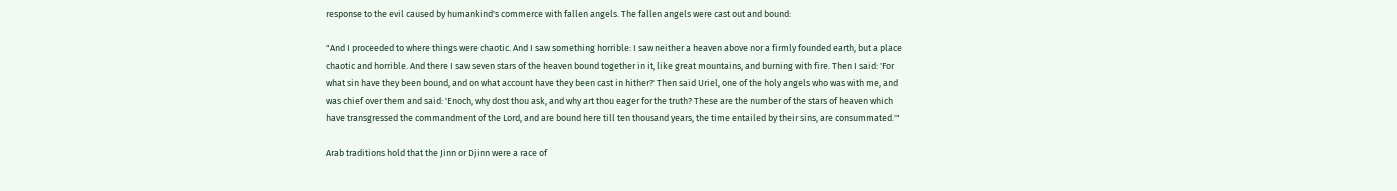response to the evil caused by humankind's commerce with fallen angels. The fallen angels were cast out and bound:

"And I proceeded to where things were chaotic. And I saw something horrible: I saw neither a heaven above nor a firmly founded earth, but a place chaotic and horrible. And there I saw seven stars of the heaven bound together in it, like great mountains, and burning with fire. Then I said: 'For what sin have they been bound, and on what account have they been cast in hither?' Then said Uriel, one of the holy angels who was with me, and was chief over them and said: 'Enoch, why dost thou ask, and why art thou eager for the truth? These are the number of the stars of heaven which have transgressed the commandment of the Lord, and are bound here till ten thousand years, the time entailed by their sins, are consummated.'"

Arab traditions hold that the Jinn or Djinn were a race of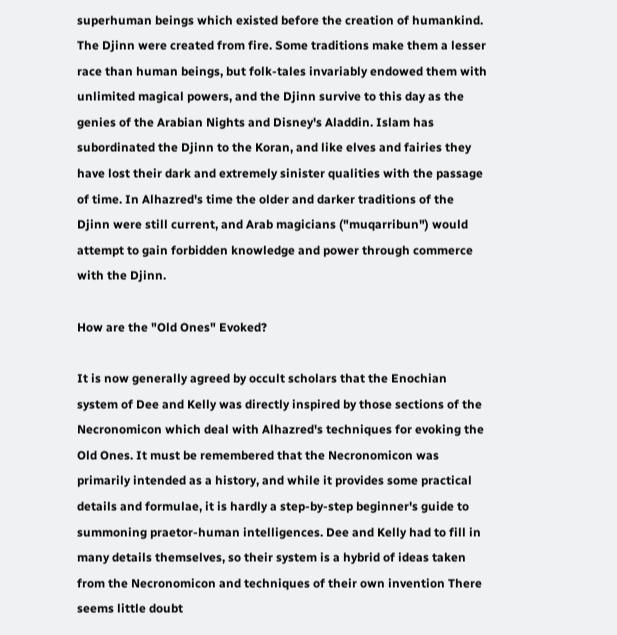superhuman beings which existed before the creation of humankind. The Djinn were created from fire. Some traditions make them a lesser race than human beings, but folk-tales invariably endowed them with unlimited magical powers, and the Djinn survive to this day as the genies of the Arabian Nights and Disney's Aladdin. Islam has subordinated the Djinn to the Koran, and like elves and fairies they have lost their dark and extremely sinister qualities with the passage of time. In Alhazred's time the older and darker traditions of the Djinn were still current, and Arab magicians ("muqarribun") would attempt to gain forbidden knowledge and power through commerce with the Djinn.

How are the "Old Ones" Evoked?

It is now generally agreed by occult scholars that the Enochian system of Dee and Kelly was directly inspired by those sections of the Necronomicon which deal with Alhazred's techniques for evoking the Old Ones. It must be remembered that the Necronomicon was primarily intended as a history, and while it provides some practical details and formulae, it is hardly a step-by-step beginner's guide to summoning praetor-human intelligences. Dee and Kelly had to fill in many details themselves, so their system is a hybrid of ideas taken from the Necronomicon and techniques of their own invention There seems little doubt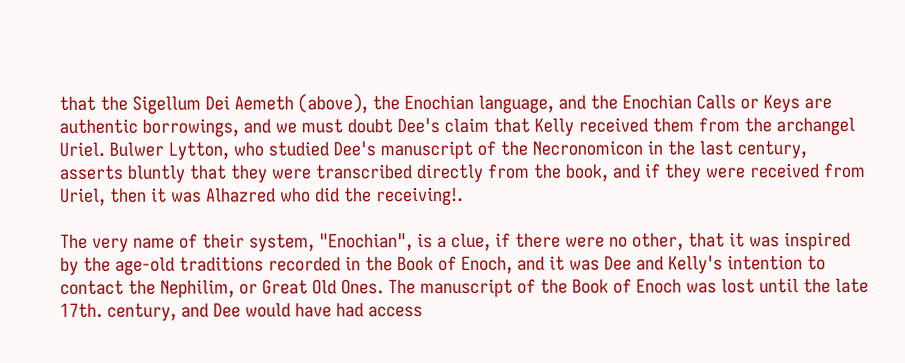that the Sigellum Dei Aemeth (above), the Enochian language, and the Enochian Calls or Keys are authentic borrowings, and we must doubt Dee's claim that Kelly received them from the archangel Uriel. Bulwer Lytton, who studied Dee's manuscript of the Necronomicon in the last century, asserts bluntly that they were transcribed directly from the book, and if they were received from Uriel, then it was Alhazred who did the receiving!.

The very name of their system, "Enochian", is a clue, if there were no other, that it was inspired by the age-old traditions recorded in the Book of Enoch, and it was Dee and Kelly's intention to contact the Nephilim, or Great Old Ones. The manuscript of the Book of Enoch was lost until the late 17th. century, and Dee would have had access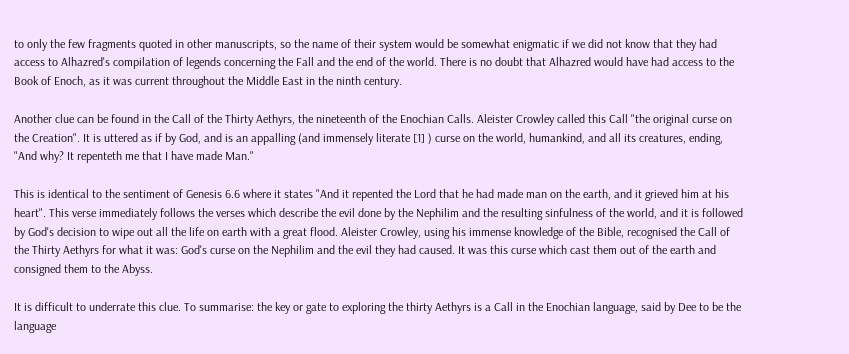to only the few fragments quoted in other manuscripts, so the name of their system would be somewhat enigmatic if we did not know that they had access to Alhazred's compilation of legends concerning the Fall and the end of the world. There is no doubt that Alhazred would have had access to the Book of Enoch, as it was current throughout the Middle East in the ninth century.

Another clue can be found in the Call of the Thirty Aethyrs, the nineteenth of the Enochian Calls. Aleister Crowley called this Call "the original curse on the Creation". It is uttered as if by God, and is an appalling (and immensely literate [1] ) curse on the world, humankind, and all its creatures, ending, "And why? It repenteth me that I have made Man."

This is identical to the sentiment of Genesis 6.6 where it states "And it repented the Lord that he had made man on the earth, and it grieved him at his heart". This verse immediately follows the verses which describe the evil done by the Nephilim and the resulting sinfulness of the world, and it is followed by God's decision to wipe out all the life on earth with a great flood. Aleister Crowley, using his immense knowledge of the Bible, recognised the Call of the Thirty Aethyrs for what it was: God's curse on the Nephilim and the evil they had caused. It was this curse which cast them out of the earth and consigned them to the Abyss.

It is difficult to underrate this clue. To summarise: the key or gate to exploring the thirty Aethyrs is a Call in the Enochian language, said by Dee to be the language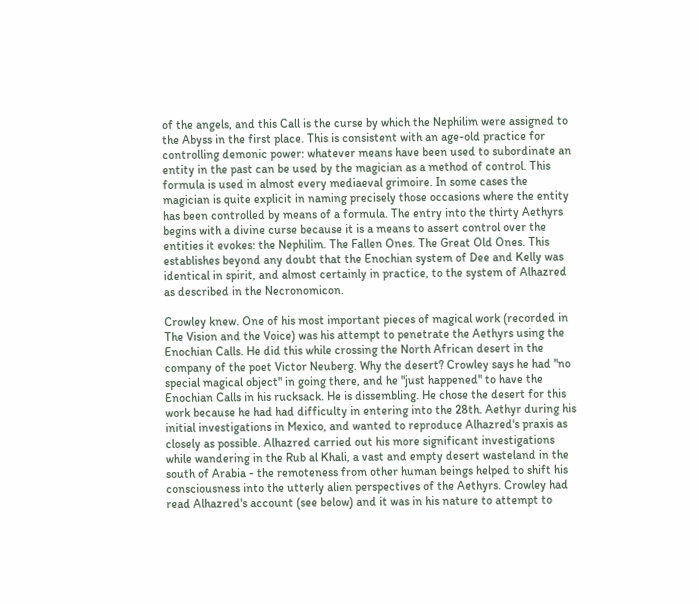of the angels, and this Call is the curse by which the Nephilim were assigned to the Abyss in the first place. This is consistent with an age-old practice for controlling demonic power: whatever means have been used to subordinate an entity in the past can be used by the magician as a method of control. This formula is used in almost every mediaeval grimoire. In some cases the magician is quite explicit in naming precisely those occasions where the entity has been controlled by means of a formula. The entry into the thirty Aethyrs begins with a divine curse because it is a means to assert control over the entities it evokes: the Nephilim. The Fallen Ones. The Great Old Ones. This establishes beyond any doubt that the Enochian system of Dee and Kelly was identical in spirit, and almost certainly in practice, to the system of Alhazred as described in the Necronomicon.

Crowley knew. One of his most important pieces of magical work (recorded in The Vision and the Voice) was his attempt to penetrate the Aethyrs using the Enochian Calls. He did this while crossing the North African desert in the company of the poet Victor Neuberg. Why the desert? Crowley says he had "no special magical object" in going there, and he "just happened" to have the Enochian Calls in his rucksack. He is dissembling. He chose the desert for this work because he had had difficulty in entering into the 28th. Aethyr during his initial investigations in Mexico, and wanted to reproduce Alhazred's praxis as closely as possible. Alhazred carried out his more significant investigations while wandering in the Rub al Khali, a vast and empty desert wasteland in the south of Arabia - the remoteness from other human beings helped to shift his consciousness into the utterly alien perspectives of the Aethyrs. Crowley had read Alhazred's account (see below) and it was in his nature to attempt to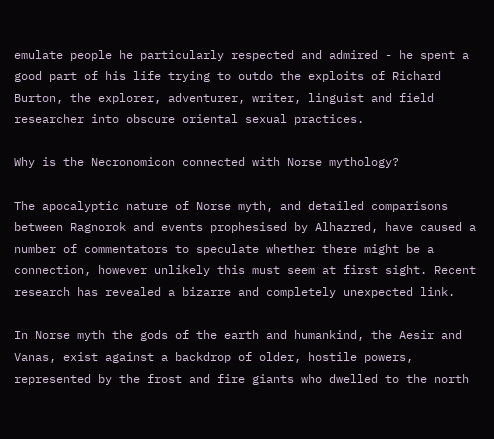emulate people he particularly respected and admired - he spent a good part of his life trying to outdo the exploits of Richard Burton, the explorer, adventurer, writer, linguist and field researcher into obscure oriental sexual practices.

Why is the Necronomicon connected with Norse mythology?

The apocalyptic nature of Norse myth, and detailed comparisons between Ragnorok and events prophesised by Alhazred, have caused a number of commentators to speculate whether there might be a connection, however unlikely this must seem at first sight. Recent research has revealed a bizarre and completely unexpected link.

In Norse myth the gods of the earth and humankind, the Aesir and Vanas, exist against a backdrop of older, hostile powers, represented by the frost and fire giants who dwelled to the north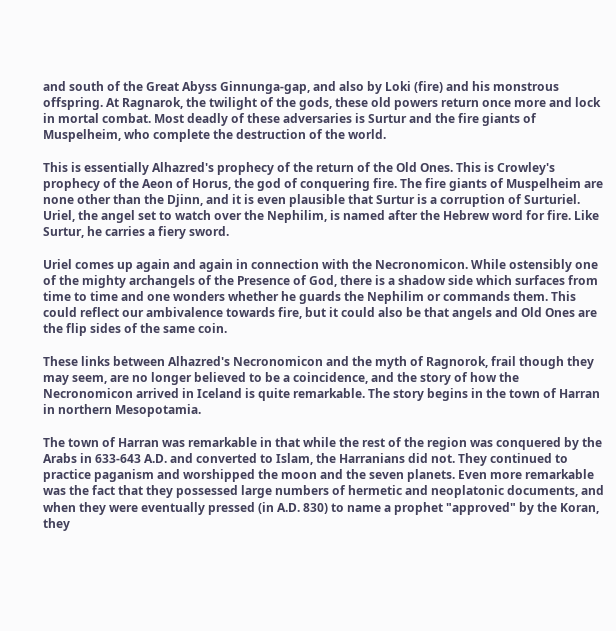and south of the Great Abyss Ginnunga-gap, and also by Loki (fire) and his monstrous offspring. At Ragnarok, the twilight of the gods, these old powers return once more and lock in mortal combat. Most deadly of these adversaries is Surtur and the fire giants of Muspelheim, who complete the destruction of the world.

This is essentially Alhazred's prophecy of the return of the Old Ones. This is Crowley's prophecy of the Aeon of Horus, the god of conquering fire. The fire giants of Muspelheim are none other than the Djinn, and it is even plausible that Surtur is a corruption of Surturiel. Uriel, the angel set to watch over the Nephilim, is named after the Hebrew word for fire. Like Surtur, he carries a fiery sword.

Uriel comes up again and again in connection with the Necronomicon. While ostensibly one of the mighty archangels of the Presence of God, there is a shadow side which surfaces from time to time and one wonders whether he guards the Nephilim or commands them. This could reflect our ambivalence towards fire, but it could also be that angels and Old Ones are the flip sides of the same coin.

These links between Alhazred's Necronomicon and the myth of Ragnorok, frail though they may seem, are no longer believed to be a coincidence, and the story of how the Necronomicon arrived in Iceland is quite remarkable. The story begins in the town of Harran in northern Mesopotamia.

The town of Harran was remarkable in that while the rest of the region was conquered by the Arabs in 633-643 A.D. and converted to Islam, the Harranians did not. They continued to practice paganism and worshipped the moon and the seven planets. Even more remarkable was the fact that they possessed large numbers of hermetic and neoplatonic documents, and when they were eventually pressed (in A.D. 830) to name a prophet "approved" by the Koran, they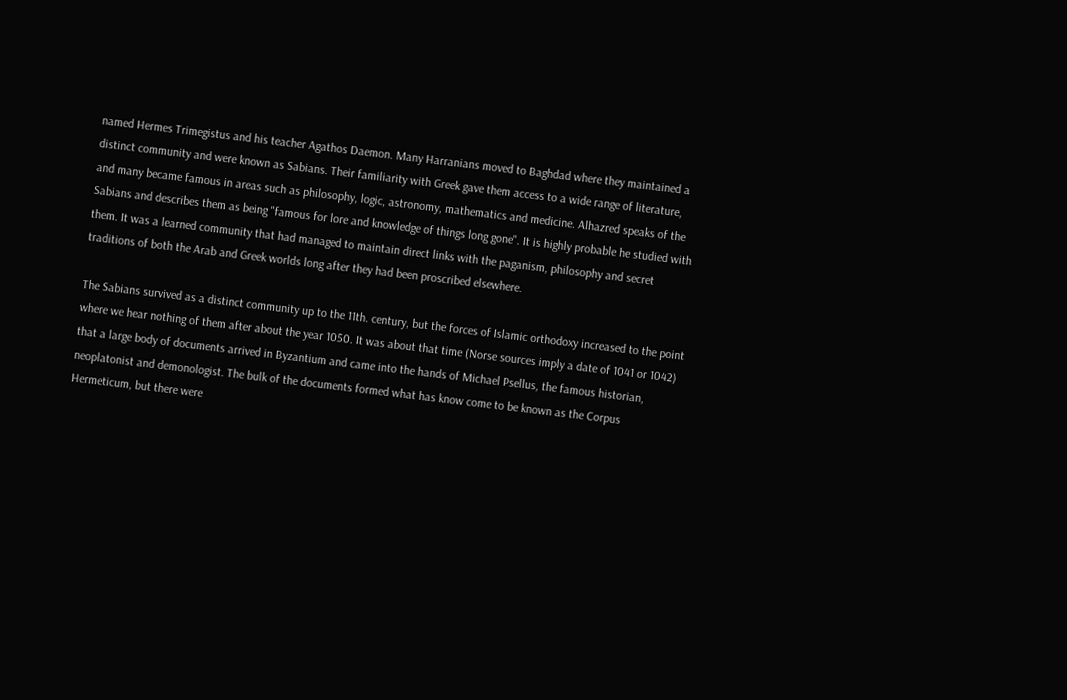named Hermes Trimegistus and his teacher Agathos Daemon. Many Harranians moved to Baghdad where they maintained a distinct community and were known as Sabians. Their familiarity with Greek gave them access to a wide range of literature, and many became famous in areas such as philosophy, logic, astronomy, mathematics and medicine. Alhazred speaks of the Sabians and describes them as being "famous for lore and knowledge of things long gone". It is highly probable he studied with them. It was a learned community that had managed to maintain direct links with the paganism, philosophy and secret traditions of both the Arab and Greek worlds long after they had been proscribed elsewhere.

The Sabians survived as a distinct community up to the 11th. century, but the forces of Islamic orthodoxy increased to the point where we hear nothing of them after about the year 1050. It was about that time (Norse sources imply a date of 1041 or 1042) that a large body of documents arrived in Byzantium and came into the hands of Michael Psellus, the famous historian, neoplatonist and demonologist. The bulk of the documents formed what has know come to be known as the Corpus Hermeticum, but there were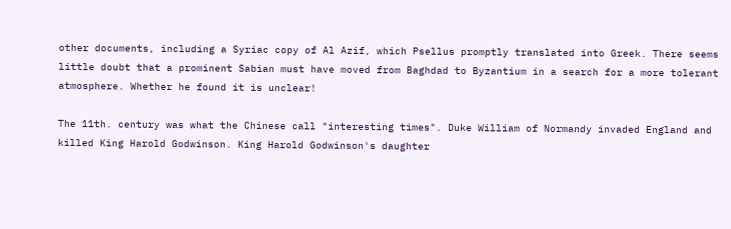other documents, including a Syriac copy of Al Azif, which Psellus promptly translated into Greek. There seems little doubt that a prominent Sabian must have moved from Baghdad to Byzantium in a search for a more tolerant atmosphere. Whether he found it is unclear!

The 11th. century was what the Chinese call "interesting times". Duke William of Normandy invaded England and killed King Harold Godwinson. King Harold Godwinson's daughter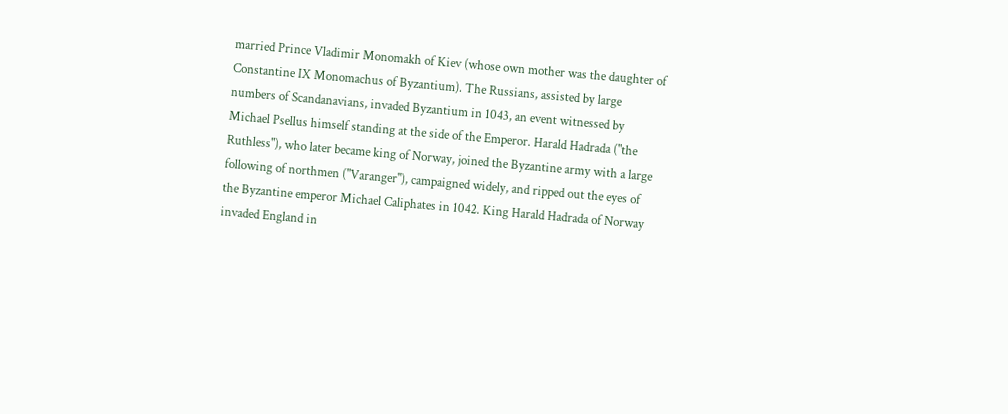married Prince Vladimir Monomakh of Kiev (whose own mother was the daughter of Constantine IX Monomachus of Byzantium). The Russians, assisted by large numbers of Scandanavians, invaded Byzantium in 1043, an event witnessed by Michael Psellus himself standing at the side of the Emperor. Harald Hadrada ("the Ruthless"), who later became king of Norway, joined the Byzantine army with a large following of northmen ("Varanger"), campaigned widely, and ripped out the eyes of the Byzantine emperor Michael Caliphates in 1042. King Harald Hadrada of Norway invaded England in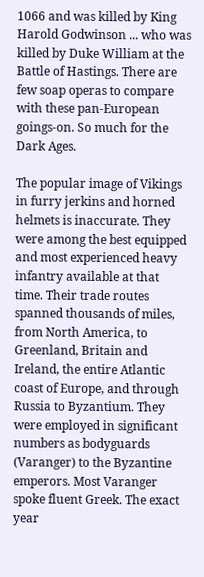1066 and was killed by King Harold Godwinson ... who was killed by Duke William at the Battle of Hastings. There are few soap operas to compare with these pan-European goings-on. So much for the Dark Ages.

The popular image of Vikings in furry jerkins and horned helmets is inaccurate. They were among the best equipped and most experienced heavy infantry available at that time. Their trade routes spanned thousands of miles, from North America, to Greenland, Britain and Ireland, the entire Atlantic coast of Europe, and through Russia to Byzantium. They were employed in significant numbers as bodyguards (Varanger) to the Byzantine emperors. Most Varanger spoke fluent Greek. The exact year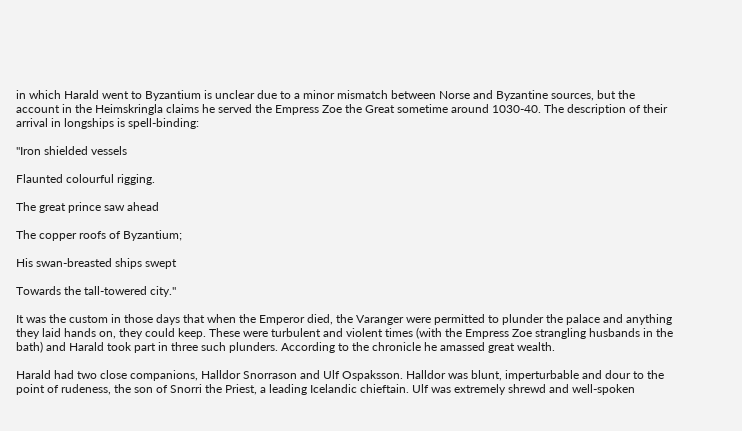in which Harald went to Byzantium is unclear due to a minor mismatch between Norse and Byzantine sources, but the account in the Heimskringla claims he served the Empress Zoe the Great sometime around 1030-40. The description of their arrival in longships is spell-binding:

"Iron shielded vessels

Flaunted colourful rigging.

The great prince saw ahead

The copper roofs of Byzantium;

His swan-breasted ships swept

Towards the tall-towered city."

It was the custom in those days that when the Emperor died, the Varanger were permitted to plunder the palace and anything they laid hands on, they could keep. These were turbulent and violent times (with the Empress Zoe strangling husbands in the bath) and Harald took part in three such plunders. According to the chronicle he amassed great wealth.

Harald had two close companions, Halldor Snorrason and Ulf Ospaksson. Halldor was blunt, imperturbable and dour to the point of rudeness, the son of Snorri the Priest, a leading Icelandic chieftain. Ulf was extremely shrewd and well-spoken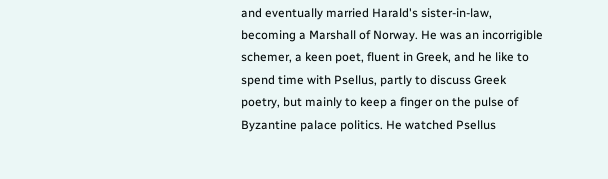and eventually married Harald's sister-in-law, becoming a Marshall of Norway. He was an incorrigible schemer, a keen poet, fluent in Greek, and he like to spend time with Psellus, partly to discuss Greek poetry, but mainly to keep a finger on the pulse of Byzantine palace politics. He watched Psellus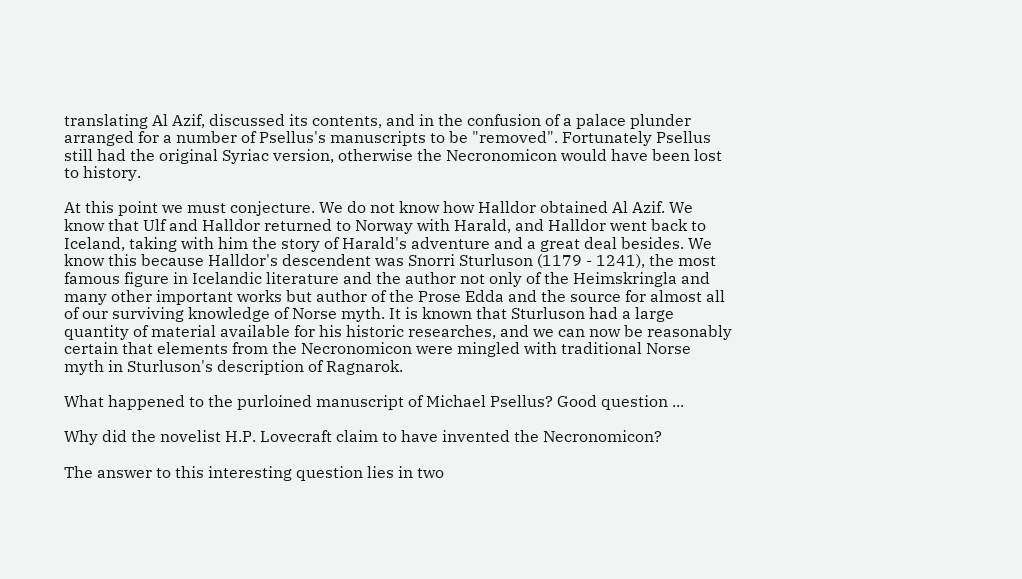translating Al Azif, discussed its contents, and in the confusion of a palace plunder arranged for a number of Psellus's manuscripts to be "removed". Fortunately Psellus still had the original Syriac version, otherwise the Necronomicon would have been lost to history.

At this point we must conjecture. We do not know how Halldor obtained Al Azif. We know that Ulf and Halldor returned to Norway with Harald, and Halldor went back to Iceland, taking with him the story of Harald's adventure and a great deal besides. We know this because Halldor's descendent was Snorri Sturluson (1179 - 1241), the most famous figure in Icelandic literature and the author not only of the Heimskringla and many other important works but author of the Prose Edda and the source for almost all of our surviving knowledge of Norse myth. It is known that Sturluson had a large quantity of material available for his historic researches, and we can now be reasonably certain that elements from the Necronomicon were mingled with traditional Norse myth in Sturluson's description of Ragnarok.

What happened to the purloined manuscript of Michael Psellus? Good question ...

Why did the novelist H.P. Lovecraft claim to have invented the Necronomicon?

The answer to this interesting question lies in two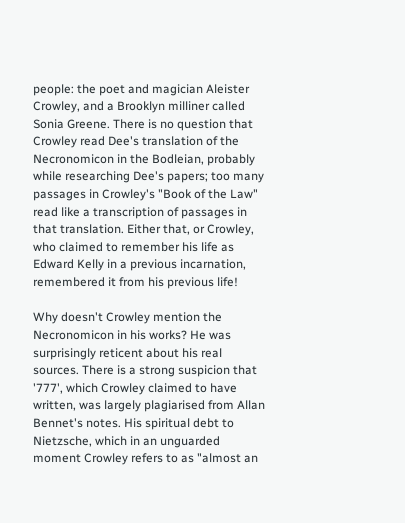people: the poet and magician Aleister Crowley, and a Brooklyn milliner called Sonia Greene. There is no question that Crowley read Dee's translation of the Necronomicon in the Bodleian, probably while researching Dee's papers; too many passages in Crowley's "Book of the Law" read like a transcription of passages in that translation. Either that, or Crowley, who claimed to remember his life as Edward Kelly in a previous incarnation, remembered it from his previous life!

Why doesn't Crowley mention the Necronomicon in his works? He was surprisingly reticent about his real sources. There is a strong suspicion that '777', which Crowley claimed to have written, was largely plagiarised from Allan Bennet's notes. His spiritual debt to Nietzsche, which in an unguarded moment Crowley refers to as "almost an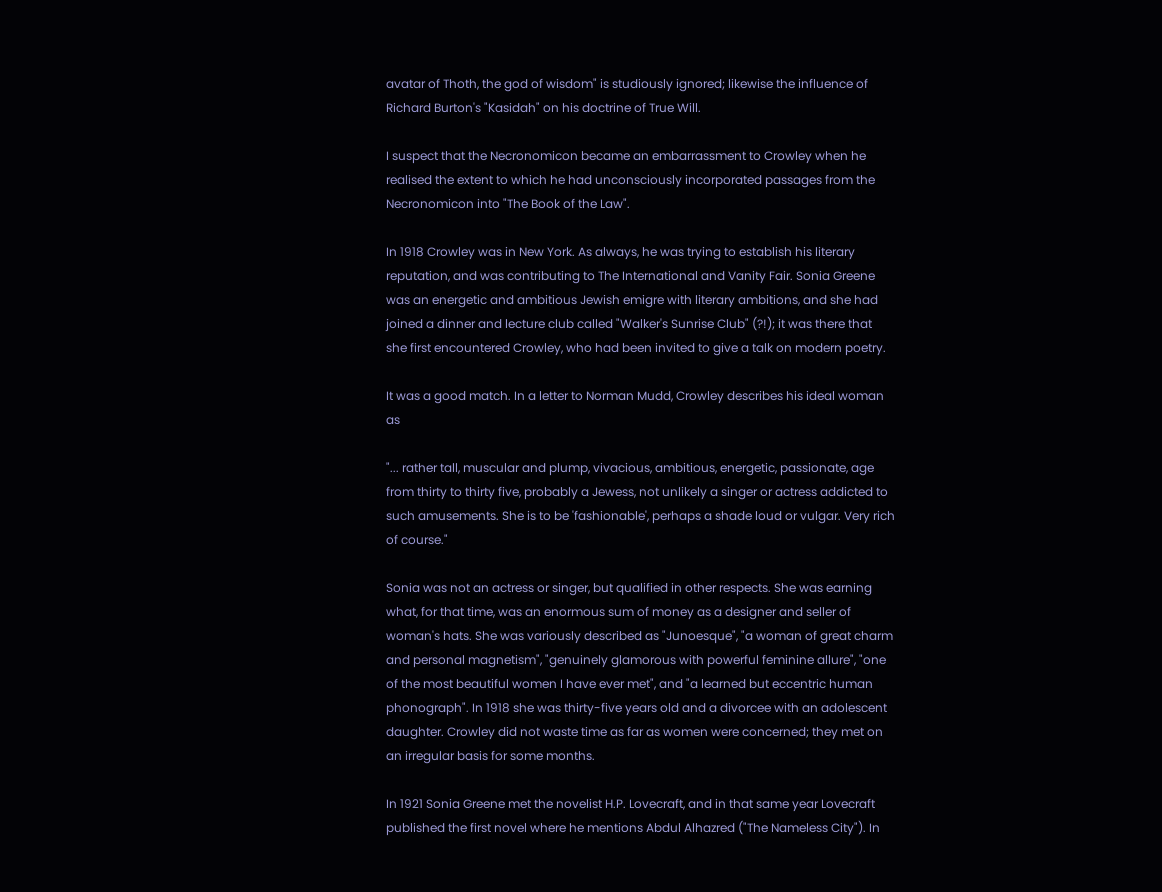avatar of Thoth, the god of wisdom" is studiously ignored; likewise the influence of Richard Burton's "Kasidah" on his doctrine of True Will.

I suspect that the Necronomicon became an embarrassment to Crowley when he realised the extent to which he had unconsciously incorporated passages from the Necronomicon into "The Book of the Law".

In 1918 Crowley was in New York. As always, he was trying to establish his literary reputation, and was contributing to The International and Vanity Fair. Sonia Greene was an energetic and ambitious Jewish emigre with literary ambitions, and she had joined a dinner and lecture club called "Walker's Sunrise Club" (?!); it was there that she first encountered Crowley, who had been invited to give a talk on modern poetry.

It was a good match. In a letter to Norman Mudd, Crowley describes his ideal woman as

"... rather tall, muscular and plump, vivacious, ambitious, energetic, passionate, age from thirty to thirty five, probably a Jewess, not unlikely a singer or actress addicted to such amusements. She is to be 'fashionable', perhaps a shade loud or vulgar. Very rich of course."

Sonia was not an actress or singer, but qualified in other respects. She was earning what, for that time, was an enormous sum of money as a designer and seller of woman's hats. She was variously described as "Junoesque", "a woman of great charm and personal magnetism", "genuinely glamorous with powerful feminine allure", "one of the most beautiful women I have ever met", and "a learned but eccentric human phonograph". In 1918 she was thirty-five years old and a divorcee with an adolescent daughter. Crowley did not waste time as far as women were concerned; they met on an irregular basis for some months.

In 1921 Sonia Greene met the novelist H.P. Lovecraft, and in that same year Lovecraft published the first novel where he mentions Abdul Alhazred ("The Nameless City"). In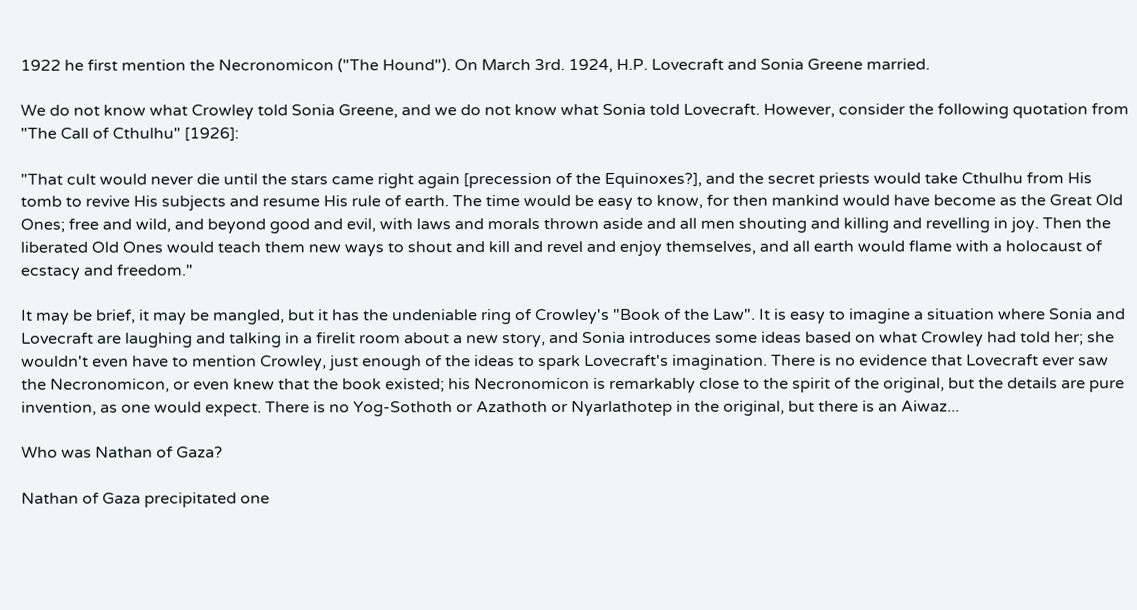1922 he first mention the Necronomicon ("The Hound"). On March 3rd. 1924, H.P. Lovecraft and Sonia Greene married.

We do not know what Crowley told Sonia Greene, and we do not know what Sonia told Lovecraft. However, consider the following quotation from "The Call of Cthulhu" [1926]:

"That cult would never die until the stars came right again [precession of the Equinoxes?], and the secret priests would take Cthulhu from His tomb to revive His subjects and resume His rule of earth. The time would be easy to know, for then mankind would have become as the Great Old Ones; free and wild, and beyond good and evil, with laws and morals thrown aside and all men shouting and killing and revelling in joy. Then the liberated Old Ones would teach them new ways to shout and kill and revel and enjoy themselves, and all earth would flame with a holocaust of ecstacy and freedom."

It may be brief, it may be mangled, but it has the undeniable ring of Crowley's "Book of the Law". It is easy to imagine a situation where Sonia and Lovecraft are laughing and talking in a firelit room about a new story, and Sonia introduces some ideas based on what Crowley had told her; she wouldn't even have to mention Crowley, just enough of the ideas to spark Lovecraft's imagination. There is no evidence that Lovecraft ever saw the Necronomicon, or even knew that the book existed; his Necronomicon is remarkably close to the spirit of the original, but the details are pure invention, as one would expect. There is no Yog-Sothoth or Azathoth or Nyarlathotep in the original, but there is an Aiwaz...

Who was Nathan of Gaza?

Nathan of Gaza precipitated one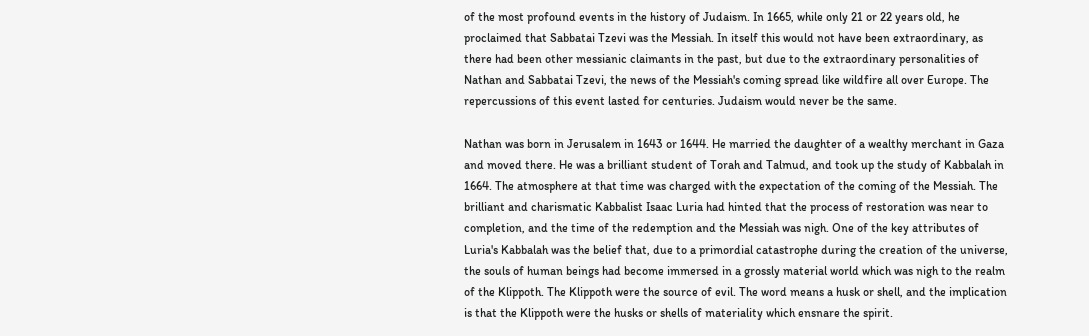of the most profound events in the history of Judaism. In 1665, while only 21 or 22 years old, he proclaimed that Sabbatai Tzevi was the Messiah. In itself this would not have been extraordinary, as there had been other messianic claimants in the past, but due to the extraordinary personalities of Nathan and Sabbatai Tzevi, the news of the Messiah's coming spread like wildfire all over Europe. The repercussions of this event lasted for centuries. Judaism would never be the same.

Nathan was born in Jerusalem in 1643 or 1644. He married the daughter of a wealthy merchant in Gaza and moved there. He was a brilliant student of Torah and Talmud, and took up the study of Kabbalah in 1664. The atmosphere at that time was charged with the expectation of the coming of the Messiah. The brilliant and charismatic Kabbalist Isaac Luria had hinted that the process of restoration was near to completion, and the time of the redemption and the Messiah was nigh. One of the key attributes of Luria's Kabbalah was the belief that, due to a primordial catastrophe during the creation of the universe, the souls of human beings had become immersed in a grossly material world which was nigh to the realm of the Klippoth. The Klippoth were the source of evil. The word means a husk or shell, and the implication is that the Klippoth were the husks or shells of materiality which ensnare the spirit.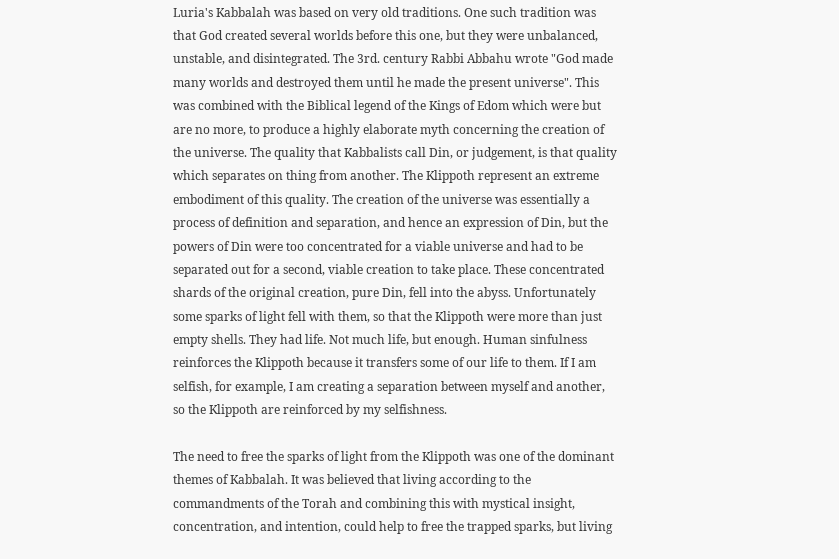Luria's Kabbalah was based on very old traditions. One such tradition was that God created several worlds before this one, but they were unbalanced, unstable, and disintegrated. The 3rd. century Rabbi Abbahu wrote "God made many worlds and destroyed them until he made the present universe". This was combined with the Biblical legend of the Kings of Edom which were but are no more, to produce a highly elaborate myth concerning the creation of the universe. The quality that Kabbalists call Din, or judgement, is that quality which separates on thing from another. The Klippoth represent an extreme embodiment of this quality. The creation of the universe was essentially a process of definition and separation, and hence an expression of Din, but the powers of Din were too concentrated for a viable universe and had to be separated out for a second, viable creation to take place. These concentrated shards of the original creation, pure Din, fell into the abyss. Unfortunately some sparks of light fell with them, so that the Klippoth were more than just empty shells. They had life. Not much life, but enough. Human sinfulness reinforces the Klippoth because it transfers some of our life to them. If I am selfish, for example, I am creating a separation between myself and another, so the Klippoth are reinforced by my selfishness.

The need to free the sparks of light from the Klippoth was one of the dominant themes of Kabbalah. It was believed that living according to the commandments of the Torah and combining this with mystical insight, concentration, and intention, could help to free the trapped sparks, but living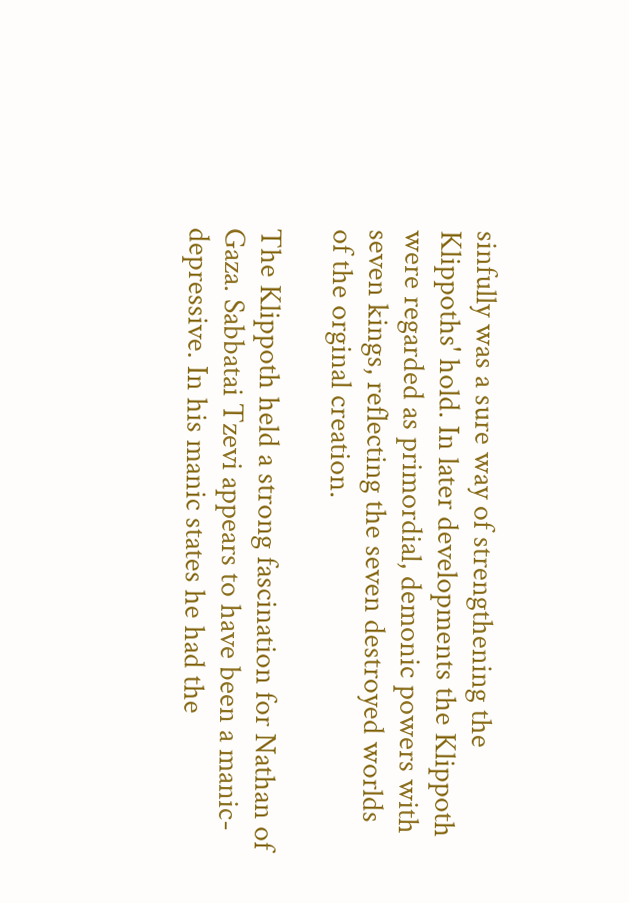sinfully was a sure way of strengthening the Klippoths' hold. In later developments the Klippoth were regarded as primordial, demonic powers with seven kings, reflecting the seven destroyed worlds of the orginal creation.

The Klippoth held a strong fascination for Nathan of Gaza. Sabbatai Tzevi appears to have been a manic-depressive. In his manic states he had the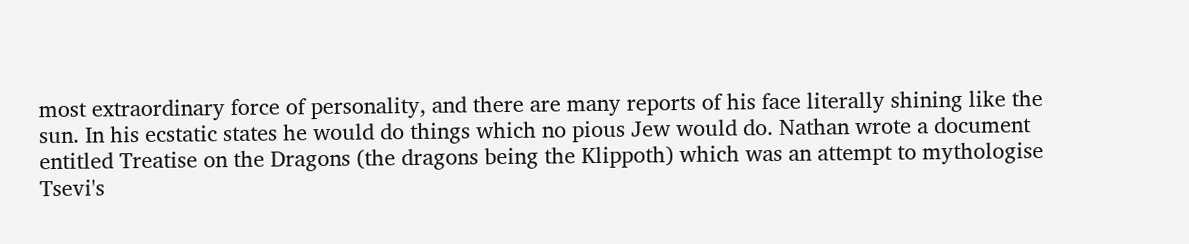most extraordinary force of personality, and there are many reports of his face literally shining like the sun. In his ecstatic states he would do things which no pious Jew would do. Nathan wrote a document entitled Treatise on the Dragons (the dragons being the Klippoth) which was an attempt to mythologise Tsevi's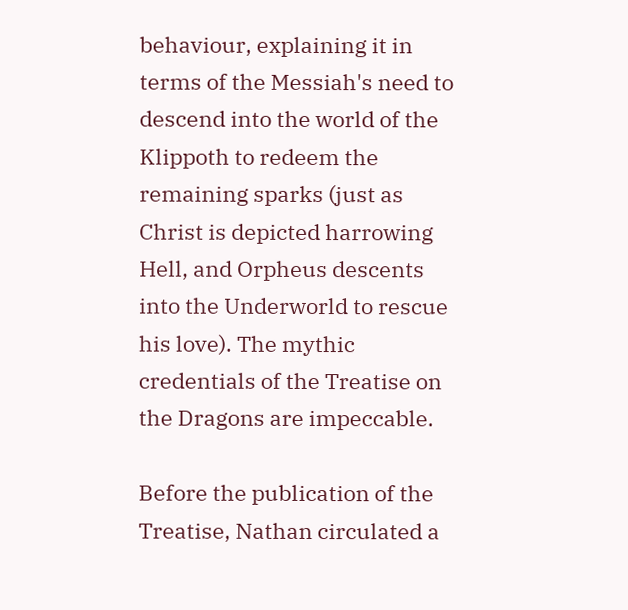behaviour, explaining it in terms of the Messiah's need to descend into the world of the Klippoth to redeem the remaining sparks (just as Christ is depicted harrowing Hell, and Orpheus descents into the Underworld to rescue his love). The mythic credentials of the Treatise on the Dragons are impeccable.

Before the publication of the Treatise, Nathan circulated a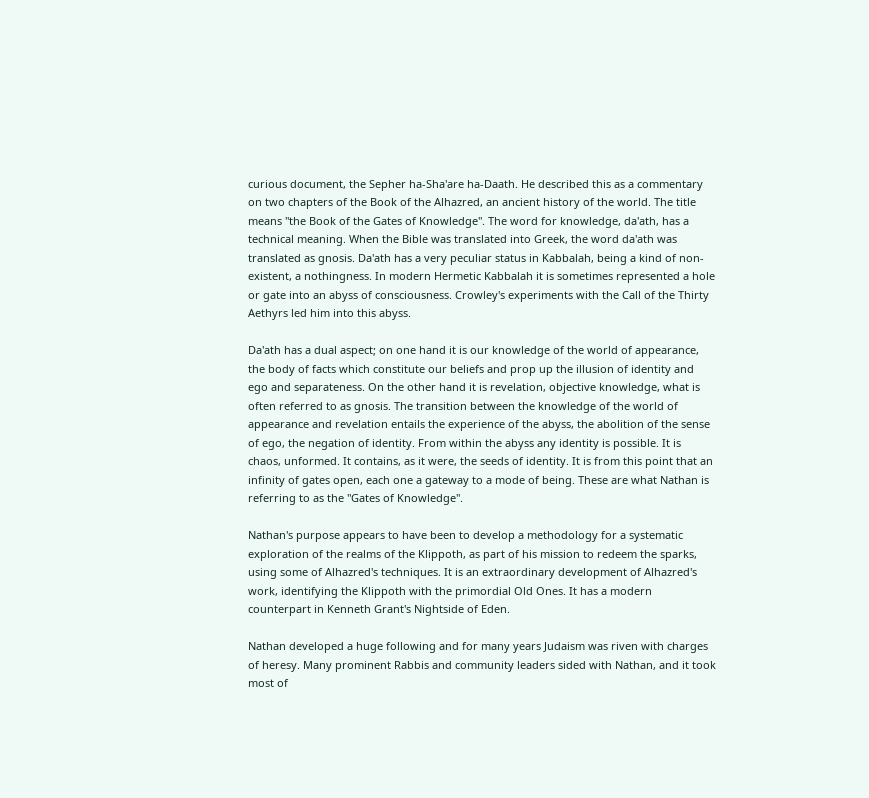curious document, the Sepher ha-Sha'are ha-Daath. He described this as a commentary on two chapters of the Book of the Alhazred, an ancient history of the world. The title means "the Book of the Gates of Knowledge". The word for knowledge, da'ath, has a technical meaning. When the Bible was translated into Greek, the word da'ath was translated as gnosis. Da'ath has a very peculiar status in Kabbalah, being a kind of non-existent, a nothingness. In modern Hermetic Kabbalah it is sometimes represented a hole or gate into an abyss of consciousness. Crowley's experiments with the Call of the Thirty Aethyrs led him into this abyss.

Da'ath has a dual aspect; on one hand it is our knowledge of the world of appearance, the body of facts which constitute our beliefs and prop up the illusion of identity and ego and separateness. On the other hand it is revelation, objective knowledge, what is often referred to as gnosis. The transition between the knowledge of the world of appearance and revelation entails the experience of the abyss, the abolition of the sense of ego, the negation of identity. From within the abyss any identity is possible. It is chaos, unformed. It contains, as it were, the seeds of identity. It is from this point that an infinity of gates open, each one a gateway to a mode of being. These are what Nathan is referring to as the "Gates of Knowledge".

Nathan's purpose appears to have been to develop a methodology for a systematic exploration of the realms of the Klippoth, as part of his mission to redeem the sparks, using some of Alhazred's techniques. It is an extraordinary development of Alhazred's work, identifying the Klippoth with the primordial Old Ones. It has a modern counterpart in Kenneth Grant's Nightside of Eden.

Nathan developed a huge following and for many years Judaism was riven with charges of heresy. Many prominent Rabbis and community leaders sided with Nathan, and it took most of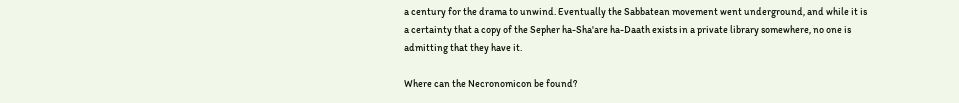a century for the drama to unwind. Eventually the Sabbatean movement went underground, and while it is a certainty that a copy of the Sepher ha-Sha'are ha-Daath exists in a private library somewhere, no one is admitting that they have it.

Where can the Necronomicon be found?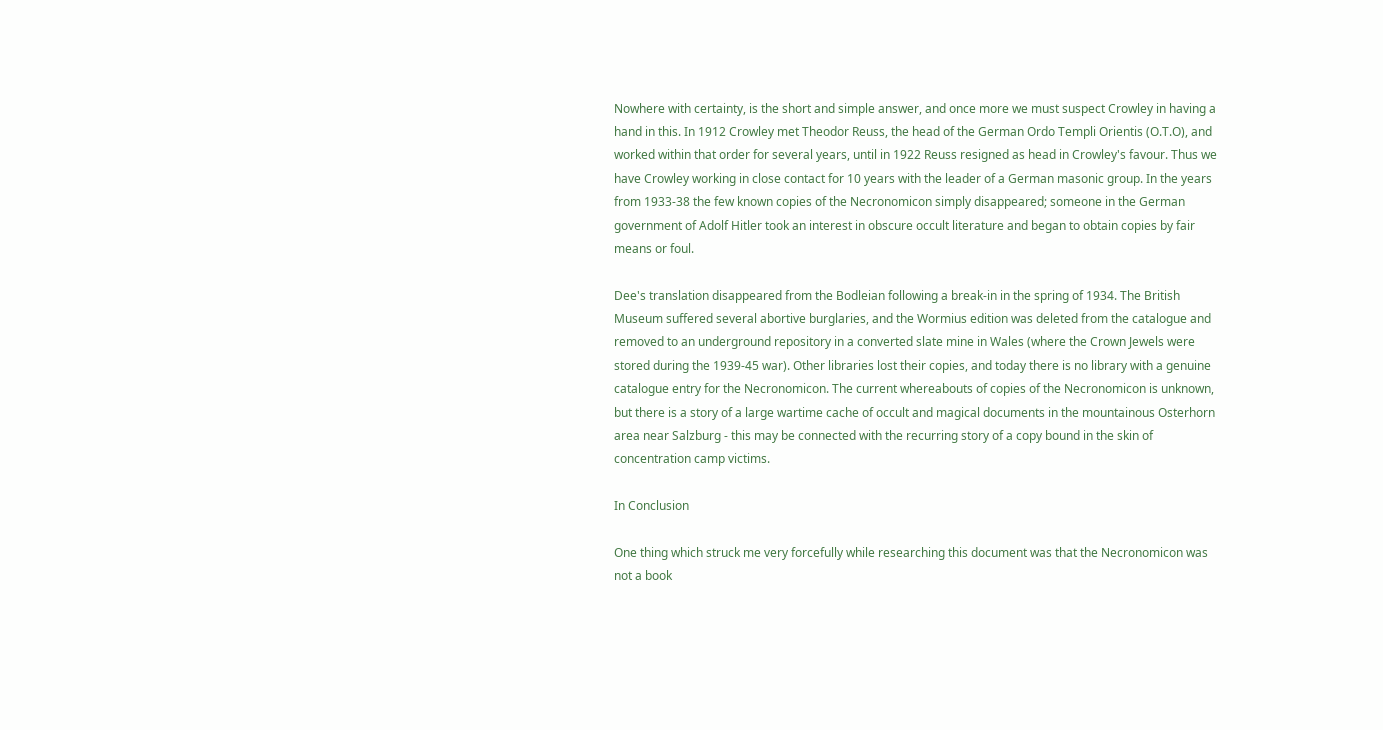Nowhere with certainty, is the short and simple answer, and once more we must suspect Crowley in having a hand in this. In 1912 Crowley met Theodor Reuss, the head of the German Ordo Templi Orientis (O.T.O), and worked within that order for several years, until in 1922 Reuss resigned as head in Crowley's favour. Thus we have Crowley working in close contact for 10 years with the leader of a German masonic group. In the years from 1933-38 the few known copies of the Necronomicon simply disappeared; someone in the German government of Adolf Hitler took an interest in obscure occult literature and began to obtain copies by fair means or foul.

Dee's translation disappeared from the Bodleian following a break-in in the spring of 1934. The British Museum suffered several abortive burglaries, and the Wormius edition was deleted from the catalogue and removed to an underground repository in a converted slate mine in Wales (where the Crown Jewels were stored during the 1939-45 war). Other libraries lost their copies, and today there is no library with a genuine catalogue entry for the Necronomicon. The current whereabouts of copies of the Necronomicon is unknown, but there is a story of a large wartime cache of occult and magical documents in the mountainous Osterhorn area near Salzburg - this may be connected with the recurring story of a copy bound in the skin of concentration camp victims.

In Conclusion

One thing which struck me very forcefully while researching this document was that the Necronomicon was not a book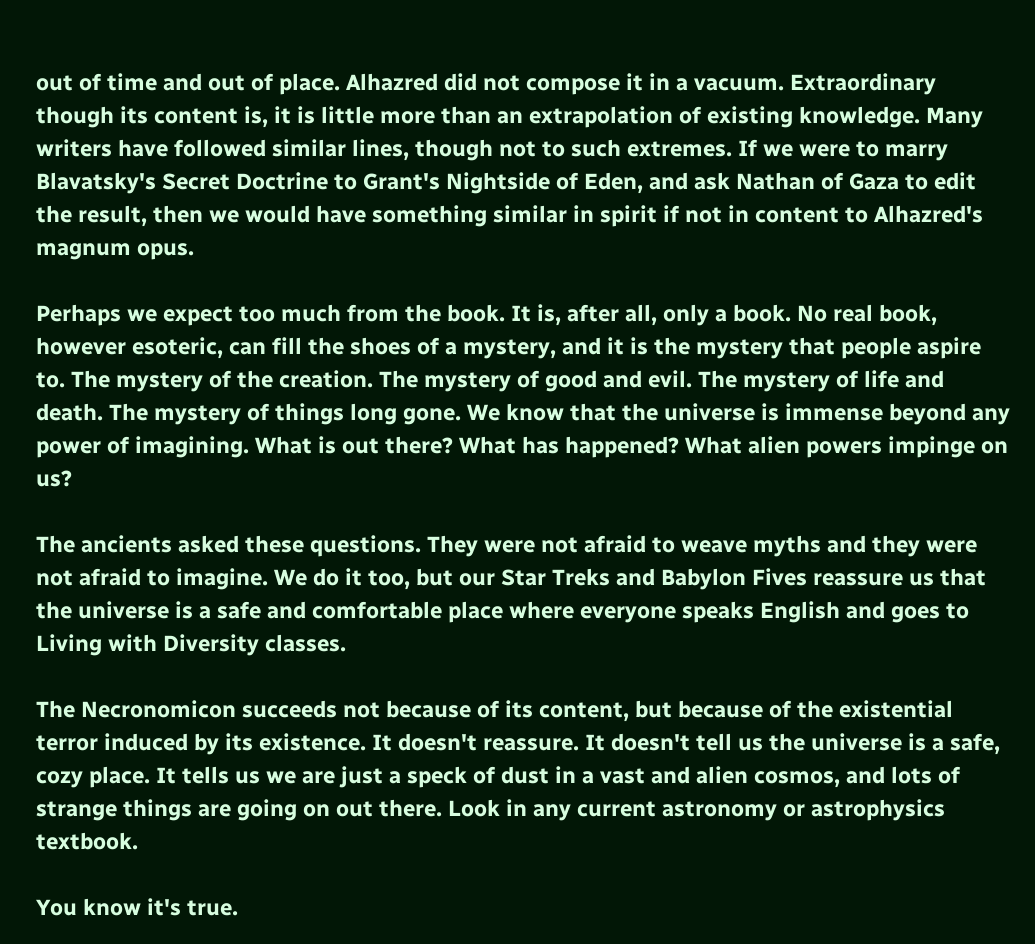out of time and out of place. Alhazred did not compose it in a vacuum. Extraordinary though its content is, it is little more than an extrapolation of existing knowledge. Many writers have followed similar lines, though not to such extremes. If we were to marry Blavatsky's Secret Doctrine to Grant's Nightside of Eden, and ask Nathan of Gaza to edit the result, then we would have something similar in spirit if not in content to Alhazred's magnum opus.

Perhaps we expect too much from the book. It is, after all, only a book. No real book, however esoteric, can fill the shoes of a mystery, and it is the mystery that people aspire to. The mystery of the creation. The mystery of good and evil. The mystery of life and death. The mystery of things long gone. We know that the universe is immense beyond any power of imagining. What is out there? What has happened? What alien powers impinge on us?

The ancients asked these questions. They were not afraid to weave myths and they were not afraid to imagine. We do it too, but our Star Treks and Babylon Fives reassure us that the universe is a safe and comfortable place where everyone speaks English and goes to Living with Diversity classes.

The Necronomicon succeeds not because of its content, but because of the existential terror induced by its existence. It doesn't reassure. It doesn't tell us the universe is a safe, cozy place. It tells us we are just a speck of dust in a vast and alien cosmos, and lots of strange things are going on out there. Look in any current astronomy or astrophysics textbook.

You know it's true.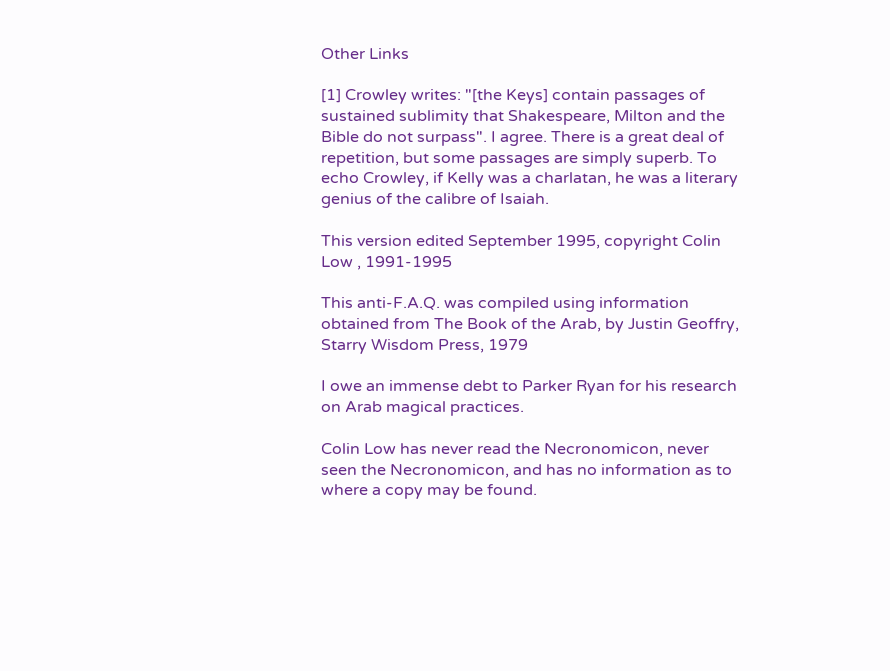Other Links

[1] Crowley writes: "[the Keys] contain passages of sustained sublimity that Shakespeare, Milton and the Bible do not surpass". I agree. There is a great deal of repetition, but some passages are simply superb. To echo Crowley, if Kelly was a charlatan, he was a literary genius of the calibre of Isaiah.

This version edited September 1995, copyright Colin Low , 1991-1995

This anti-F.A.Q. was compiled using information obtained from The Book of the Arab, by Justin Geoffry, Starry Wisdom Press, 1979

I owe an immense debt to Parker Ryan for his research on Arab magical practices.

Colin Low has never read the Necronomicon, never seen the Necronomicon, and has no information as to where a copy may be found.